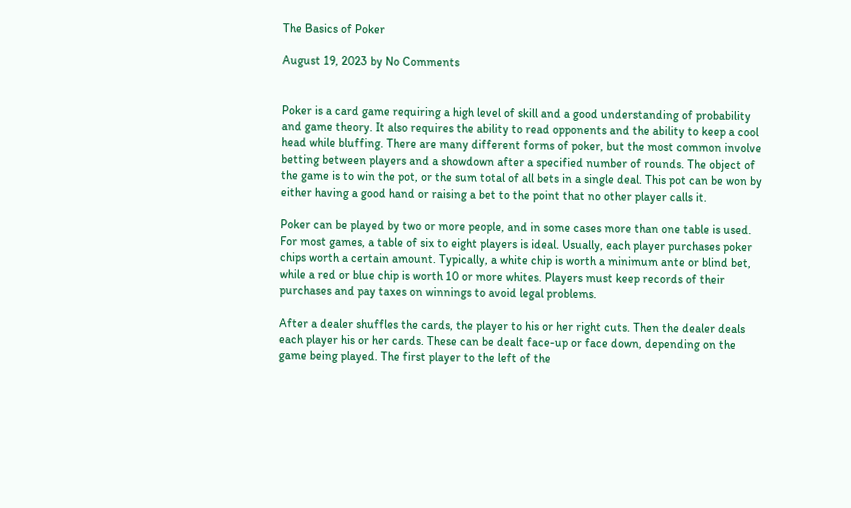The Basics of Poker

August 19, 2023 by No Comments


Poker is a card game requiring a high level of skill and a good understanding of probability and game theory. It also requires the ability to read opponents and the ability to keep a cool head while bluffing. There are many different forms of poker, but the most common involve betting between players and a showdown after a specified number of rounds. The object of the game is to win the pot, or the sum total of all bets in a single deal. This pot can be won by either having a good hand or raising a bet to the point that no other player calls it.

Poker can be played by two or more people, and in some cases more than one table is used. For most games, a table of six to eight players is ideal. Usually, each player purchases poker chips worth a certain amount. Typically, a white chip is worth a minimum ante or blind bet, while a red or blue chip is worth 10 or more whites. Players must keep records of their purchases and pay taxes on winnings to avoid legal problems.

After a dealer shuffles the cards, the player to his or her right cuts. Then the dealer deals each player his or her cards. These can be dealt face-up or face down, depending on the game being played. The first player to the left of the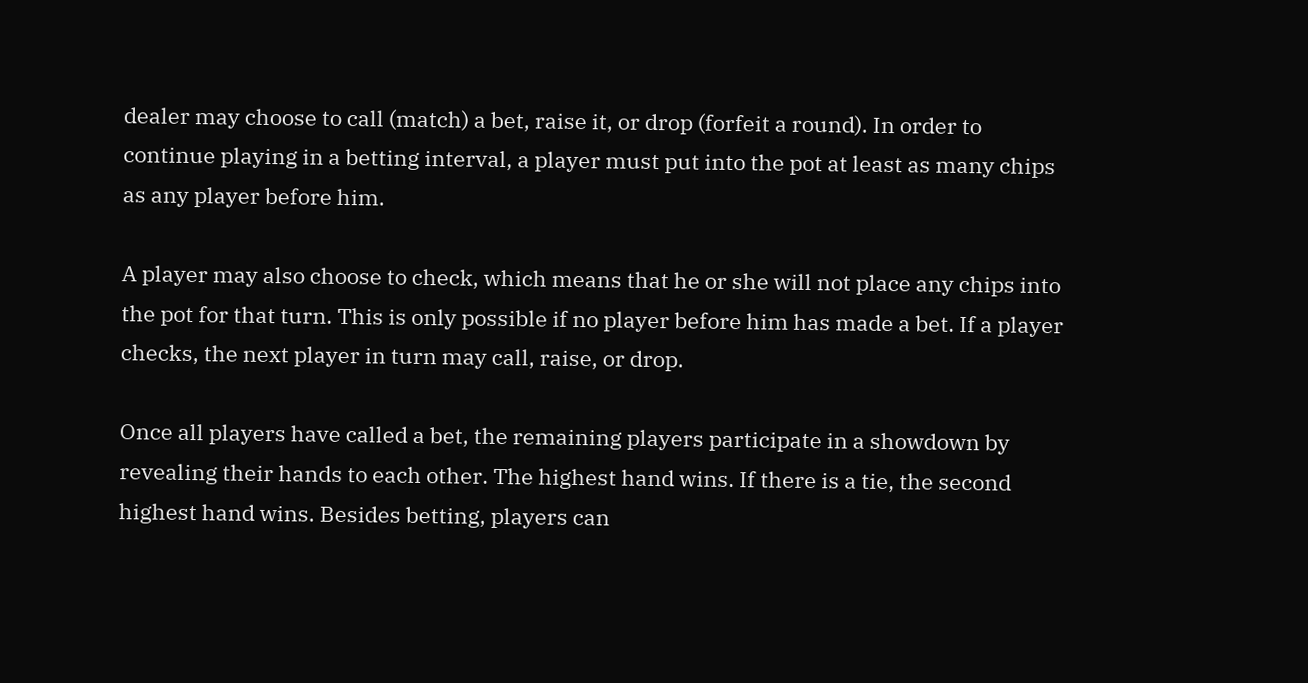dealer may choose to call (match) a bet, raise it, or drop (forfeit a round). In order to continue playing in a betting interval, a player must put into the pot at least as many chips as any player before him.

A player may also choose to check, which means that he or she will not place any chips into the pot for that turn. This is only possible if no player before him has made a bet. If a player checks, the next player in turn may call, raise, or drop.

Once all players have called a bet, the remaining players participate in a showdown by revealing their hands to each other. The highest hand wins. If there is a tie, the second highest hand wins. Besides betting, players can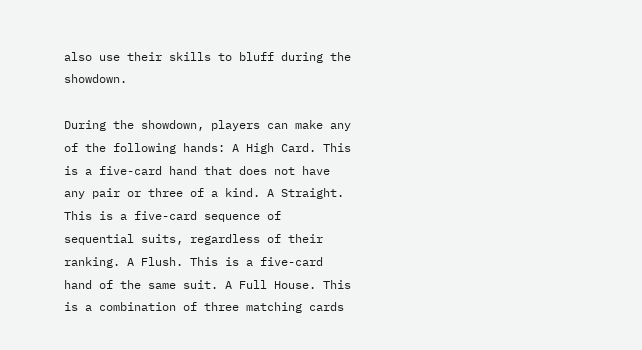also use their skills to bluff during the showdown.

During the showdown, players can make any of the following hands: A High Card. This is a five-card hand that does not have any pair or three of a kind. A Straight. This is a five-card sequence of sequential suits, regardless of their ranking. A Flush. This is a five-card hand of the same suit. A Full House. This is a combination of three matching cards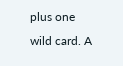plus one wild card. A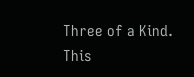Three of a Kind. This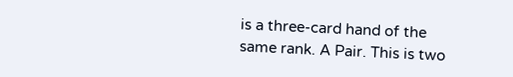is a three-card hand of the same rank. A Pair. This is two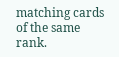matching cards of the same rank.